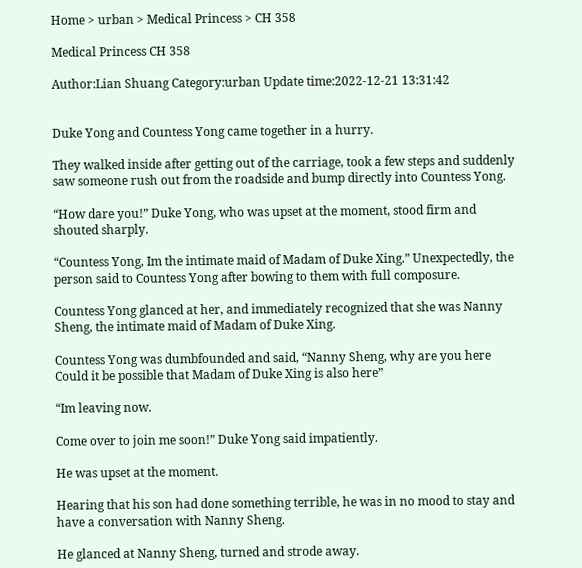Home > urban > Medical Princess > CH 358

Medical Princess CH 358

Author:Lian Shuang Category:urban Update time:2022-12-21 13:31:42


Duke Yong and Countess Yong came together in a hurry.

They walked inside after getting out of the carriage, took a few steps and suddenly saw someone rush out from the roadside and bump directly into Countess Yong.

“How dare you!” Duke Yong, who was upset at the moment, stood firm and shouted sharply.

“Countess Yong, Im the intimate maid of Madam of Duke Xing.” Unexpectedly, the person said to Countess Yong after bowing to them with full composure.

Countess Yong glanced at her, and immediately recognized that she was Nanny Sheng, the intimate maid of Madam of Duke Xing.

Countess Yong was dumbfounded and said, “Nanny Sheng, why are you here Could it be possible that Madam of Duke Xing is also here”

“Im leaving now.

Come over to join me soon!” Duke Yong said impatiently.

He was upset at the moment.

Hearing that his son had done something terrible, he was in no mood to stay and have a conversation with Nanny Sheng.

He glanced at Nanny Sheng, turned and strode away.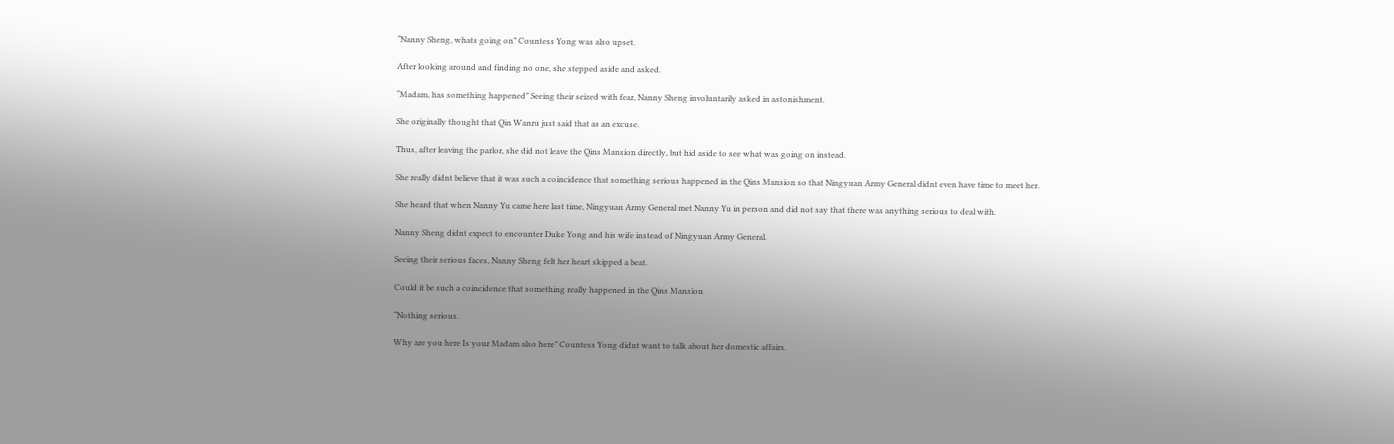“Nanny Sheng, whats going on” Countess Yong was also upset.

After looking around and finding no one, she stepped aside and asked.

“Madam, has something happened” Seeing their seized with fear, Nanny Sheng involuntarily asked in astonishment.

She originally thought that Qin Wanru just said that as an excuse.

Thus, after leaving the parlor, she did not leave the Qins Mansion directly, but hid aside to see what was going on instead.

She really didnt believe that it was such a coincidence that something serious happened in the Qins Mansion so that Ningyuan Army General didnt even have time to meet her.

She heard that when Nanny Yu came here last time, Ningyuan Army General met Nanny Yu in person and did not say that there was anything serious to deal with.

Nanny Sheng didnt expect to encounter Duke Yong and his wife instead of Ningyuan Army General.

Seeing their serious faces, Nanny Sheng felt her heart skipped a beat.

Could it be such a coincidence that something really happened in the Qins Mansion

“Nothing serious.

Why are you here Is your Madam also here” Countess Yong didnt want to talk about her domestic affairs.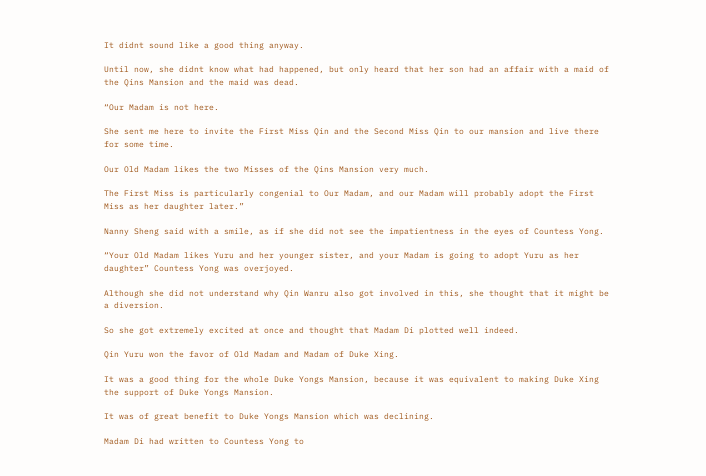It didnt sound like a good thing anyway.

Until now, she didnt know what had happened, but only heard that her son had an affair with a maid of the Qins Mansion and the maid was dead.

“Our Madam is not here.

She sent me here to invite the First Miss Qin and the Second Miss Qin to our mansion and live there for some time.

Our Old Madam likes the two Misses of the Qins Mansion very much.

The First Miss is particularly congenial to Our Madam, and our Madam will probably adopt the First Miss as her daughter later.”

Nanny Sheng said with a smile, as if she did not see the impatientness in the eyes of Countess Yong.

“Your Old Madam likes Yuru and her younger sister, and your Madam is going to adopt Yuru as her daughter” Countess Yong was overjoyed.

Although she did not understand why Qin Wanru also got involved in this, she thought that it might be a diversion.

So she got extremely excited at once and thought that Madam Di plotted well indeed.

Qin Yuru won the favor of Old Madam and Madam of Duke Xing.

It was a good thing for the whole Duke Yongs Mansion, because it was equivalent to making Duke Xing the support of Duke Yongs Mansion.

It was of great benefit to Duke Yongs Mansion which was declining.

Madam Di had written to Countess Yong to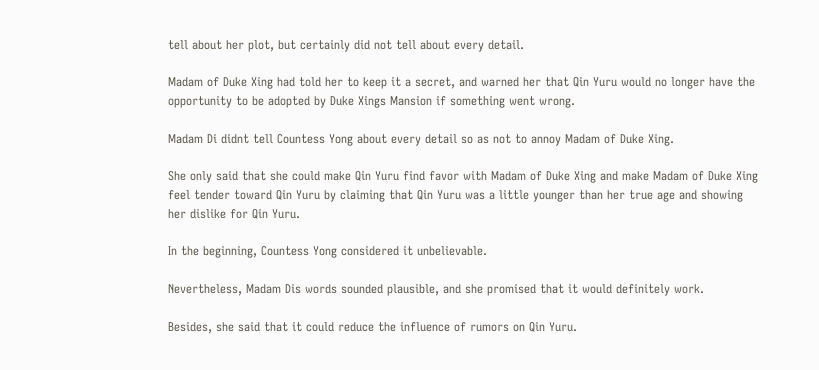tell about her plot, but certainly did not tell about every detail.

Madam of Duke Xing had told her to keep it a secret, and warned her that Qin Yuru would no longer have the opportunity to be adopted by Duke Xings Mansion if something went wrong.

Madam Di didnt tell Countess Yong about every detail so as not to annoy Madam of Duke Xing.

She only said that she could make Qin Yuru find favor with Madam of Duke Xing and make Madam of Duke Xing feel tender toward Qin Yuru by claiming that Qin Yuru was a little younger than her true age and showing her dislike for Qin Yuru.

In the beginning, Countess Yong considered it unbelievable.

Nevertheless, Madam Dis words sounded plausible, and she promised that it would definitely work.

Besides, she said that it could reduce the influence of rumors on Qin Yuru.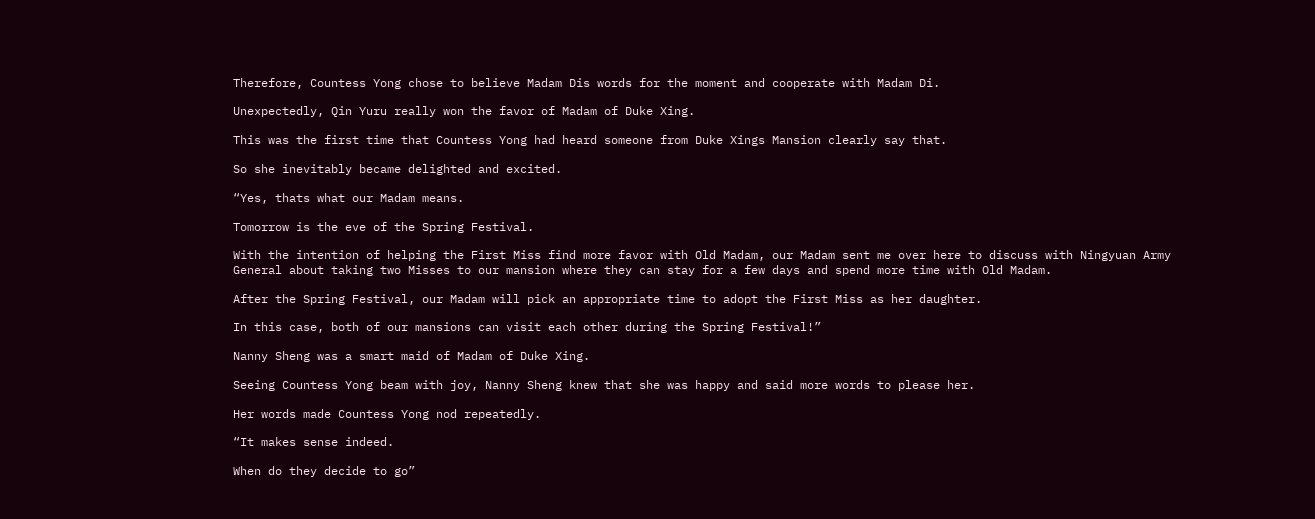Therefore, Countess Yong chose to believe Madam Dis words for the moment and cooperate with Madam Di.

Unexpectedly, Qin Yuru really won the favor of Madam of Duke Xing.

This was the first time that Countess Yong had heard someone from Duke Xings Mansion clearly say that.

So she inevitably became delighted and excited.

“Yes, thats what our Madam means.

Tomorrow is the eve of the Spring Festival.

With the intention of helping the First Miss find more favor with Old Madam, our Madam sent me over here to discuss with Ningyuan Army General about taking two Misses to our mansion where they can stay for a few days and spend more time with Old Madam.

After the Spring Festival, our Madam will pick an appropriate time to adopt the First Miss as her daughter.

In this case, both of our mansions can visit each other during the Spring Festival!”

Nanny Sheng was a smart maid of Madam of Duke Xing.

Seeing Countess Yong beam with joy, Nanny Sheng knew that she was happy and said more words to please her.

Her words made Countess Yong nod repeatedly.

“It makes sense indeed.

When do they decide to go”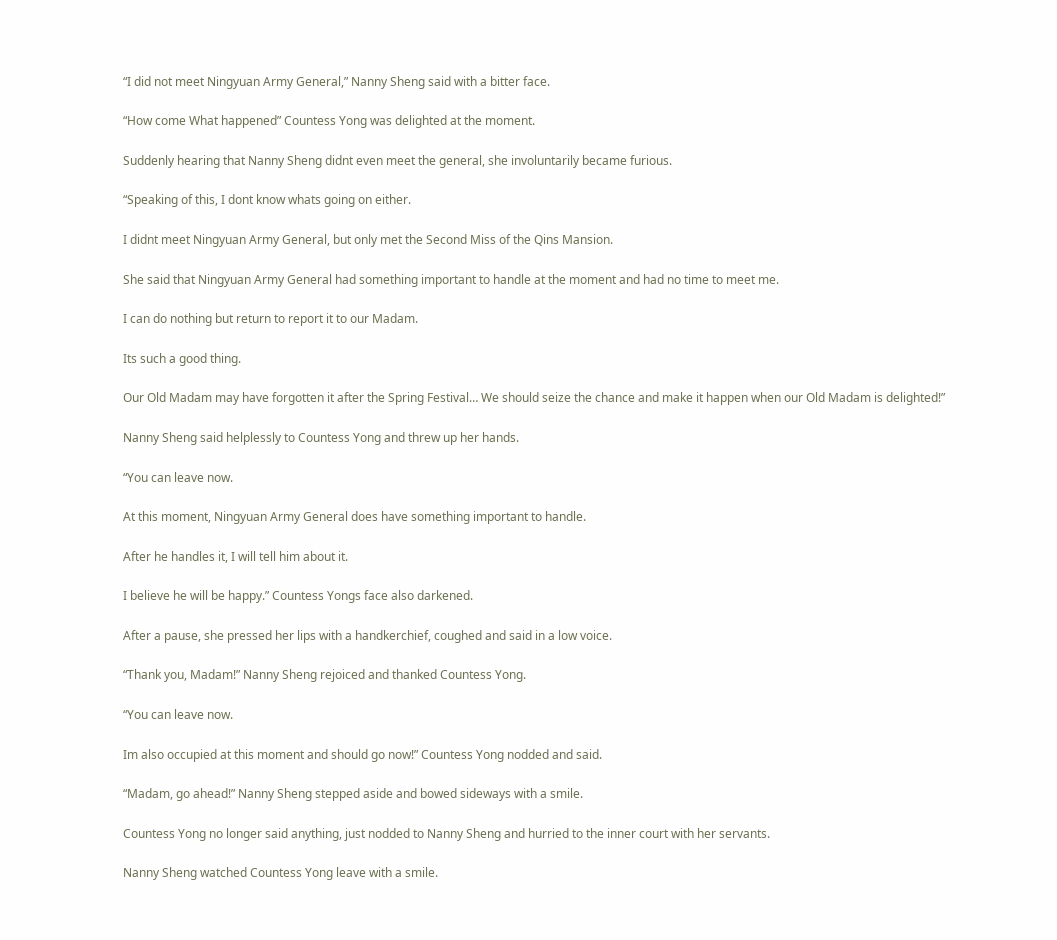“I did not meet Ningyuan Army General,” Nanny Sheng said with a bitter face.

“How come What happened” Countess Yong was delighted at the moment.

Suddenly hearing that Nanny Sheng didnt even meet the general, she involuntarily became furious.

“Speaking of this, I dont know whats going on either.

I didnt meet Ningyuan Army General, but only met the Second Miss of the Qins Mansion.

She said that Ningyuan Army General had something important to handle at the moment and had no time to meet me.

I can do nothing but return to report it to our Madam.

Its such a good thing.

Our Old Madam may have forgotten it after the Spring Festival… We should seize the chance and make it happen when our Old Madam is delighted!”

Nanny Sheng said helplessly to Countess Yong and threw up her hands.

“You can leave now.

At this moment, Ningyuan Army General does have something important to handle.

After he handles it, I will tell him about it.

I believe he will be happy.” Countess Yongs face also darkened.

After a pause, she pressed her lips with a handkerchief, coughed and said in a low voice.

“Thank you, Madam!” Nanny Sheng rejoiced and thanked Countess Yong.

“You can leave now.

Im also occupied at this moment and should go now!” Countess Yong nodded and said.

“Madam, go ahead!” Nanny Sheng stepped aside and bowed sideways with a smile.

Countess Yong no longer said anything, just nodded to Nanny Sheng and hurried to the inner court with her servants.

Nanny Sheng watched Countess Yong leave with a smile.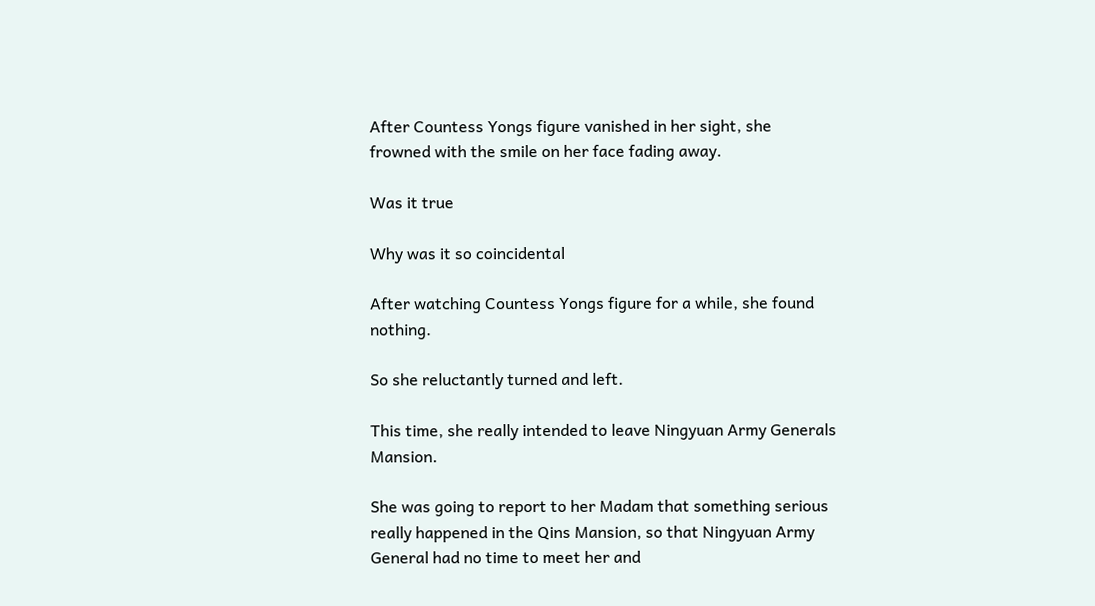After Countess Yongs figure vanished in her sight, she frowned with the smile on her face fading away.

Was it true

Why was it so coincidental

After watching Countess Yongs figure for a while, she found nothing.

So she reluctantly turned and left.

This time, she really intended to leave Ningyuan Army Generals Mansion.

She was going to report to her Madam that something serious really happened in the Qins Mansion, so that Ningyuan Army General had no time to meet her and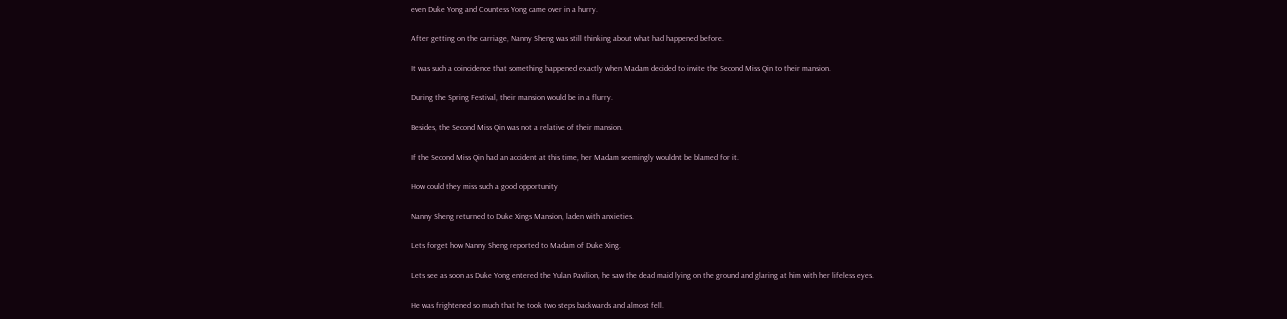even Duke Yong and Countess Yong came over in a hurry.

After getting on the carriage, Nanny Sheng was still thinking about what had happened before.

It was such a coincidence that something happened exactly when Madam decided to invite the Second Miss Qin to their mansion.

During the Spring Festival, their mansion would be in a flurry.

Besides, the Second Miss Qin was not a relative of their mansion.

If the Second Miss Qin had an accident at this time, her Madam seemingly wouldnt be blamed for it.

How could they miss such a good opportunity

Nanny Sheng returned to Duke Xings Mansion, laden with anxieties.

Lets forget how Nanny Sheng reported to Madam of Duke Xing.

Lets see as soon as Duke Yong entered the Yulan Pavilion, he saw the dead maid lying on the ground and glaring at him with her lifeless eyes.

He was frightened so much that he took two steps backwards and almost fell.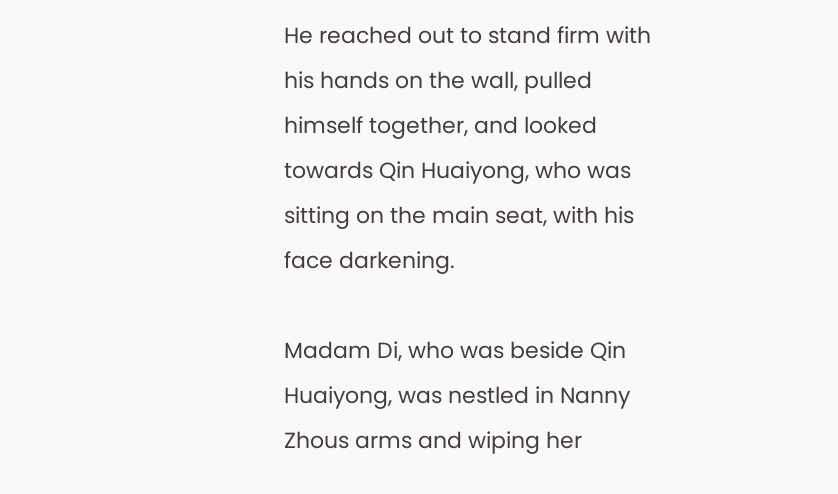He reached out to stand firm with his hands on the wall, pulled himself together, and looked towards Qin Huaiyong, who was sitting on the main seat, with his face darkening.

Madam Di, who was beside Qin Huaiyong, was nestled in Nanny Zhous arms and wiping her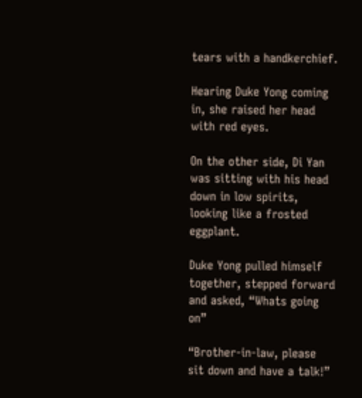tears with a handkerchief.

Hearing Duke Yong coming in, she raised her head with red eyes.

On the other side, Di Yan was sitting with his head down in low spirits, looking like a frosted eggplant.

Duke Yong pulled himself together, stepped forward and asked, “Whats going on”

“Brother-in-law, please sit down and have a talk!”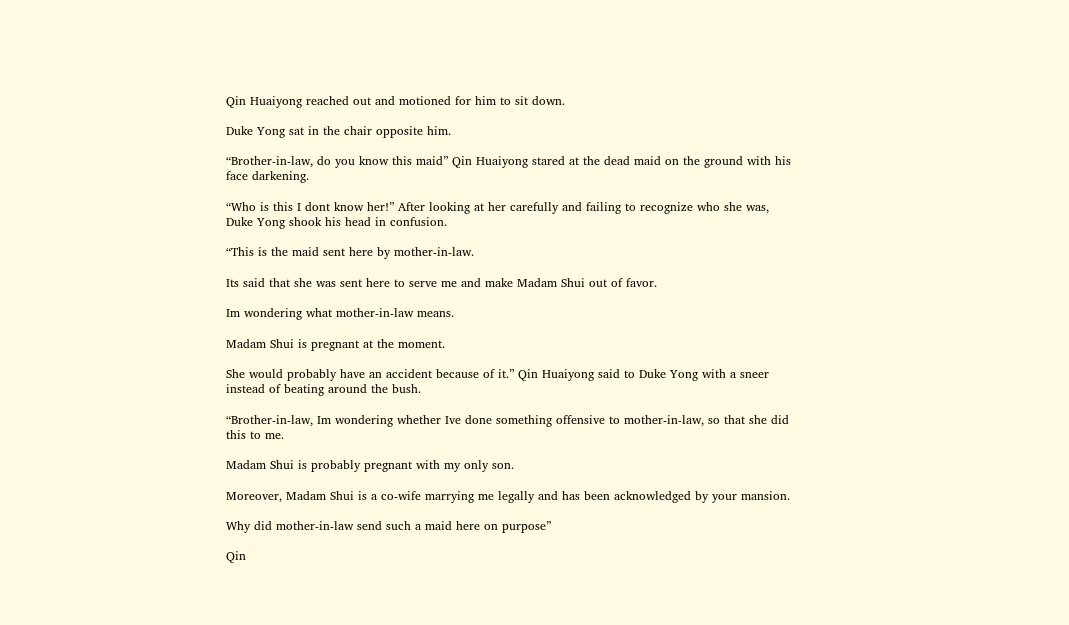Qin Huaiyong reached out and motioned for him to sit down.

Duke Yong sat in the chair opposite him.

“Brother-in-law, do you know this maid” Qin Huaiyong stared at the dead maid on the ground with his face darkening.

“Who is this I dont know her!” After looking at her carefully and failing to recognize who she was, Duke Yong shook his head in confusion.

“This is the maid sent here by mother-in-law.

Its said that she was sent here to serve me and make Madam Shui out of favor.

Im wondering what mother-in-law means.

Madam Shui is pregnant at the moment.

She would probably have an accident because of it.” Qin Huaiyong said to Duke Yong with a sneer instead of beating around the bush.

“Brother-in-law, Im wondering whether Ive done something offensive to mother-in-law, so that she did this to me.

Madam Shui is probably pregnant with my only son.

Moreover, Madam Shui is a co-wife marrying me legally and has been acknowledged by your mansion.

Why did mother-in-law send such a maid here on purpose”

Qin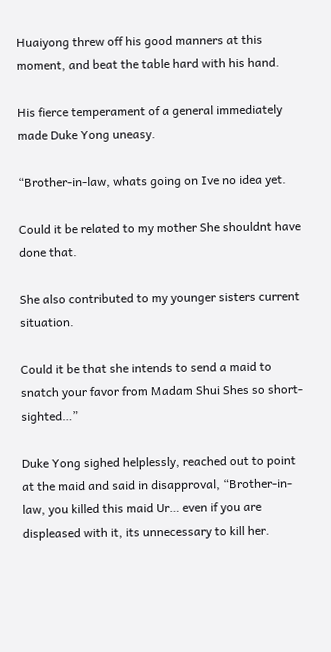Huaiyong threw off his good manners at this moment, and beat the table hard with his hand.

His fierce temperament of a general immediately made Duke Yong uneasy.

“Brother-in-law, whats going on Ive no idea yet.

Could it be related to my mother She shouldnt have done that.

She also contributed to my younger sisters current situation.

Could it be that she intends to send a maid to snatch your favor from Madam Shui Shes so short-sighted…”

Duke Yong sighed helplessly, reached out to point at the maid and said in disapproval, “Brother-in-law, you killed this maid Ur… even if you are displeased with it, its unnecessary to kill her.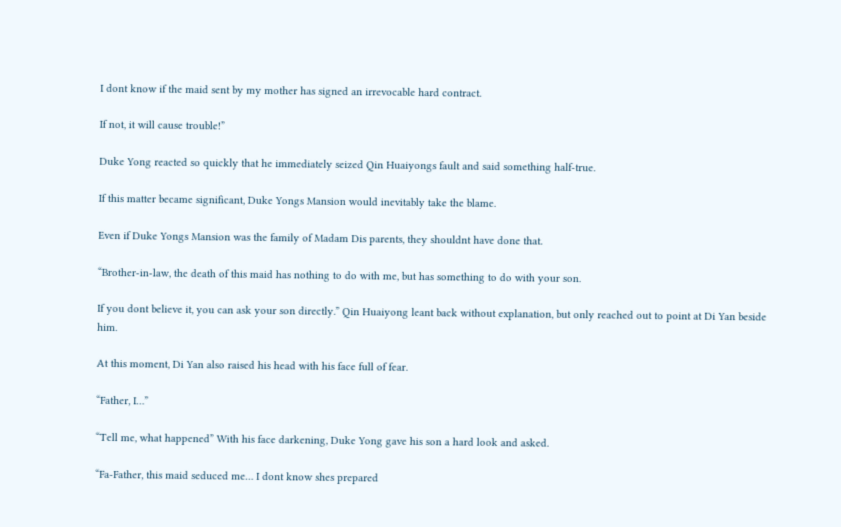I dont know if the maid sent by my mother has signed an irrevocable hard contract.

If not, it will cause trouble!”

Duke Yong reacted so quickly that he immediately seized Qin Huaiyongs fault and said something half-true.

If this matter became significant, Duke Yongs Mansion would inevitably take the blame.

Even if Duke Yongs Mansion was the family of Madam Dis parents, they shouldnt have done that.

“Brother-in-law, the death of this maid has nothing to do with me, but has something to do with your son.

If you dont believe it, you can ask your son directly.” Qin Huaiyong leant back without explanation, but only reached out to point at Di Yan beside him.

At this moment, Di Yan also raised his head with his face full of fear.

“Father, I…”

“Tell me, what happened” With his face darkening, Duke Yong gave his son a hard look and asked.

“Fa-Father, this maid seduced me… I dont know shes prepared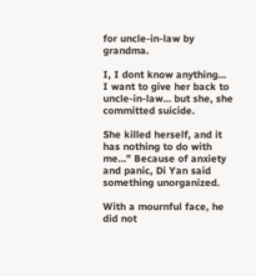for uncle-in-law by grandma.

I, I dont know anything… I want to give her back to uncle-in-law… but she, she committed suicide.

She killed herself, and it has nothing to do with me…” Because of anxiety and panic, Di Yan said something unorganized.

With a mournful face, he did not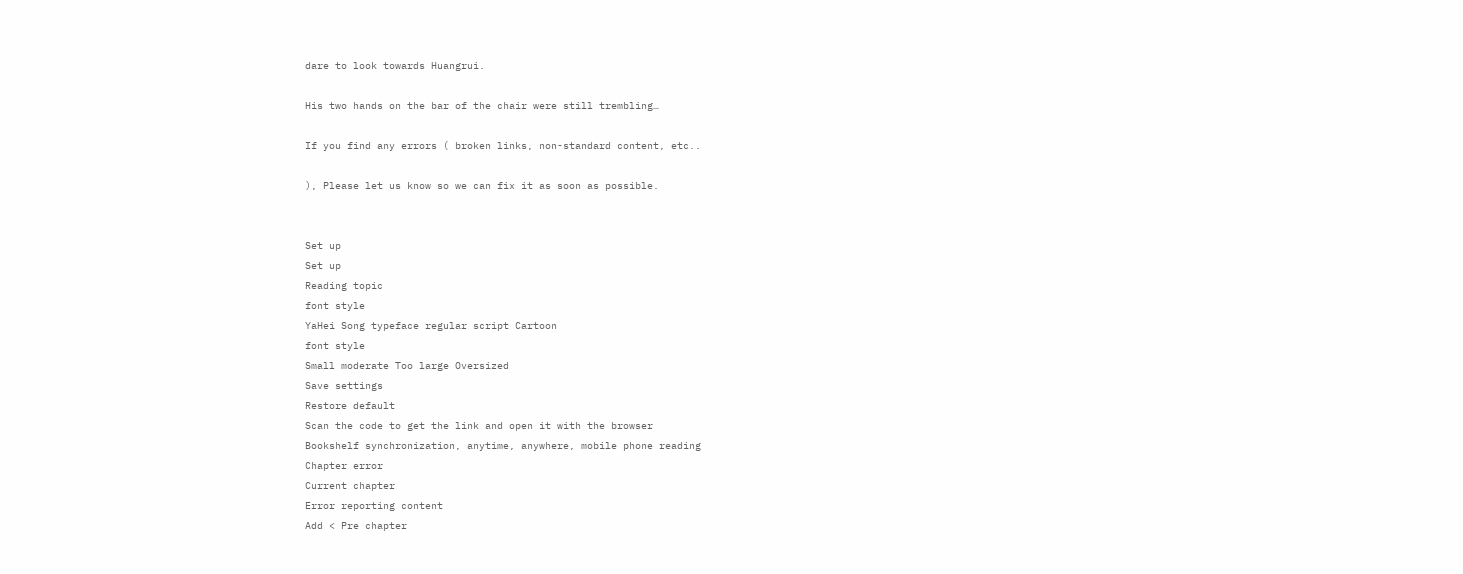dare to look towards Huangrui.

His two hands on the bar of the chair were still trembling…

If you find any errors ( broken links, non-standard content, etc..

), Please let us know so we can fix it as soon as possible.


Set up
Set up
Reading topic
font style
YaHei Song typeface regular script Cartoon
font style
Small moderate Too large Oversized
Save settings
Restore default
Scan the code to get the link and open it with the browser
Bookshelf synchronization, anytime, anywhere, mobile phone reading
Chapter error
Current chapter
Error reporting content
Add < Pre chapter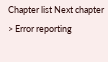Chapter list Next chapter > Error reporting